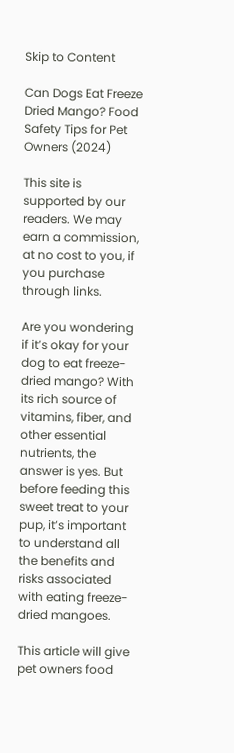Skip to Content

Can Dogs Eat Freeze Dried Mango? Food Safety Tips for Pet Owners (2024)

This site is supported by our readers. We may earn a commission, at no cost to you, if you purchase through links.

Are you wondering if it’s okay for your dog to eat freeze-dried mango? With its rich source of vitamins, fiber, and other essential nutrients, the answer is yes. But before feeding this sweet treat to your pup, it’s important to understand all the benefits and risks associated with eating freeze-dried mangoes.

This article will give pet owners food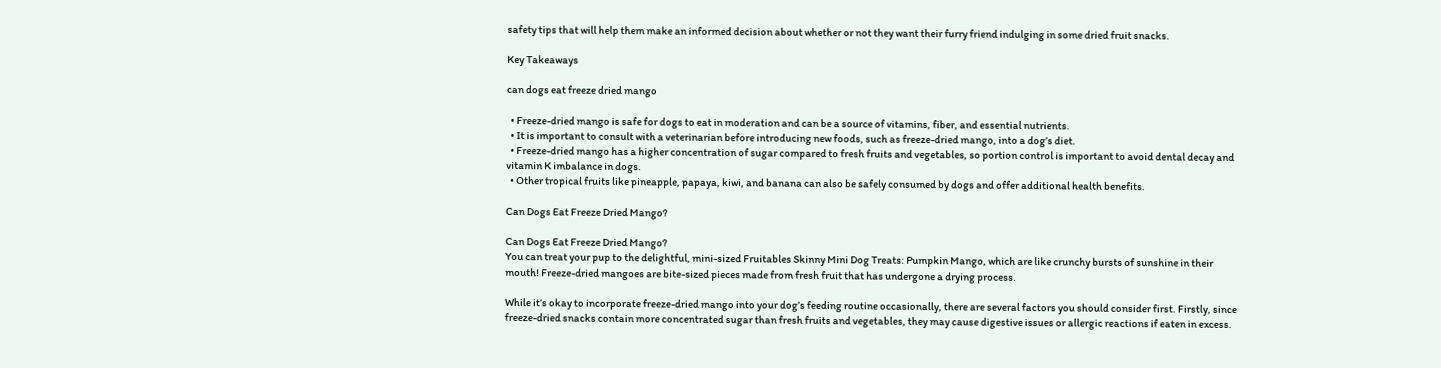safety tips that will help them make an informed decision about whether or not they want their furry friend indulging in some dried fruit snacks.

Key Takeaways

can dogs eat freeze dried mango

  • Freeze-dried mango is safe for dogs to eat in moderation and can be a source of vitamins, fiber, and essential nutrients.
  • It is important to consult with a veterinarian before introducing new foods, such as freeze-dried mango, into a dog’s diet.
  • Freeze-dried mango has a higher concentration of sugar compared to fresh fruits and vegetables, so portion control is important to avoid dental decay and vitamin K imbalance in dogs.
  • Other tropical fruits like pineapple, papaya, kiwi, and banana can also be safely consumed by dogs and offer additional health benefits.

Can Dogs Eat Freeze Dried Mango?

Can Dogs Eat Freeze Dried Mango?
You can treat your pup to the delightful, mini-sized Fruitables Skinny Mini Dog Treats: Pumpkin Mango, which are like crunchy bursts of sunshine in their mouth! Freeze-dried mangoes are bite-sized pieces made from fresh fruit that has undergone a drying process.

While it’s okay to incorporate freeze-dried mango into your dog’s feeding routine occasionally, there are several factors you should consider first. Firstly, since freeze-dried snacks contain more concentrated sugar than fresh fruits and vegetables, they may cause digestive issues or allergic reactions if eaten in excess.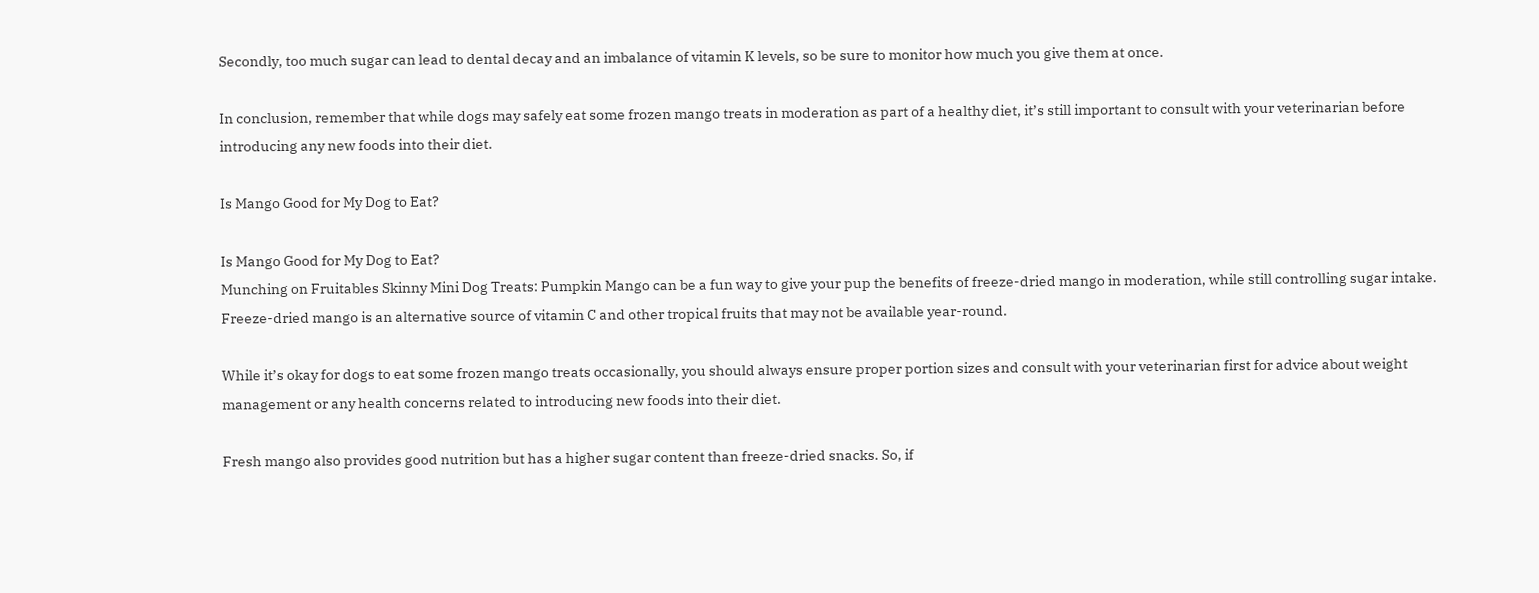Secondly, too much sugar can lead to dental decay and an imbalance of vitamin K levels, so be sure to monitor how much you give them at once.

In conclusion, remember that while dogs may safely eat some frozen mango treats in moderation as part of a healthy diet, it’s still important to consult with your veterinarian before introducing any new foods into their diet.

Is Mango Good for My Dog to Eat?

Is Mango Good for My Dog to Eat?
Munching on Fruitables Skinny Mini Dog Treats: Pumpkin Mango can be a fun way to give your pup the benefits of freeze-dried mango in moderation, while still controlling sugar intake. Freeze-dried mango is an alternative source of vitamin C and other tropical fruits that may not be available year-round.

While it’s okay for dogs to eat some frozen mango treats occasionally, you should always ensure proper portion sizes and consult with your veterinarian first for advice about weight management or any health concerns related to introducing new foods into their diet.

Fresh mango also provides good nutrition but has a higher sugar content than freeze-dried snacks. So, if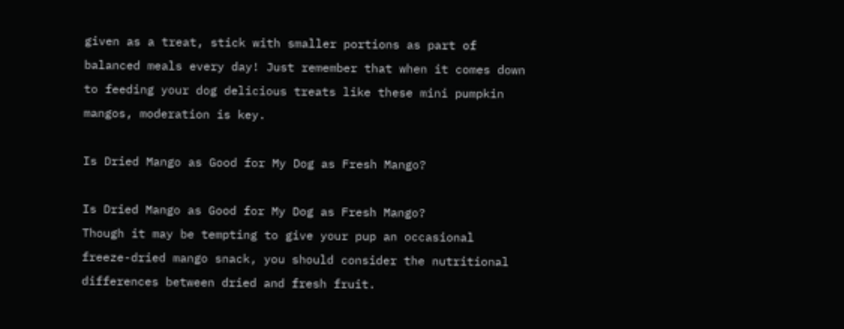given as a treat, stick with smaller portions as part of balanced meals every day! Just remember that when it comes down to feeding your dog delicious treats like these mini pumpkin mangos, moderation is key.

Is Dried Mango as Good for My Dog as Fresh Mango?

Is Dried Mango as Good for My Dog as Fresh Mango?
Though it may be tempting to give your pup an occasional freeze-dried mango snack, you should consider the nutritional differences between dried and fresh fruit.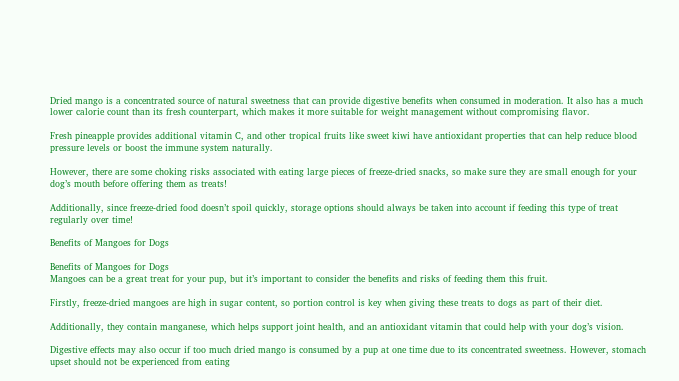Dried mango is a concentrated source of natural sweetness that can provide digestive benefits when consumed in moderation. It also has a much lower calorie count than its fresh counterpart, which makes it more suitable for weight management without compromising flavor.

Fresh pineapple provides additional vitamin C, and other tropical fruits like sweet kiwi have antioxidant properties that can help reduce blood pressure levels or boost the immune system naturally.

However, there are some choking risks associated with eating large pieces of freeze-dried snacks, so make sure they are small enough for your dog’s mouth before offering them as treats!

Additionally, since freeze-dried food doesn’t spoil quickly, storage options should always be taken into account if feeding this type of treat regularly over time!

Benefits of Mangoes for Dogs

Benefits of Mangoes for Dogs
Mangoes can be a great treat for your pup, but it’s important to consider the benefits and risks of feeding them this fruit.

Firstly, freeze-dried mangoes are high in sugar content, so portion control is key when giving these treats to dogs as part of their diet.

Additionally, they contain manganese, which helps support joint health, and an antioxidant vitamin that could help with your dog’s vision.

Digestive effects may also occur if too much dried mango is consumed by a pup at one time due to its concentrated sweetness. However, stomach upset should not be experienced from eating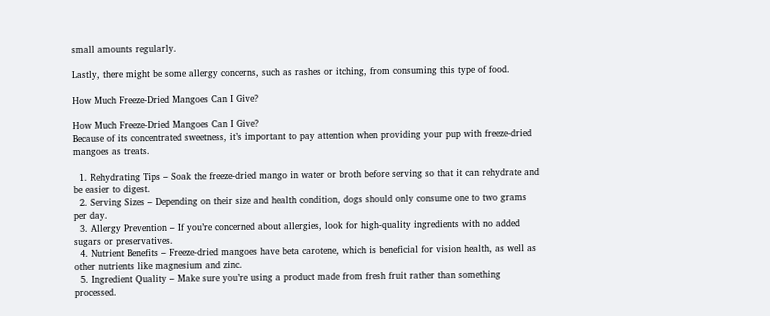small amounts regularly.

Lastly, there might be some allergy concerns, such as rashes or itching, from consuming this type of food.

How Much Freeze-Dried Mangoes Can I Give?

How Much Freeze-Dried Mangoes Can I Give?
Because of its concentrated sweetness, it’s important to pay attention when providing your pup with freeze-dried mangoes as treats.

  1. Rehydrating Tips – Soak the freeze-dried mango in water or broth before serving so that it can rehydrate and be easier to digest.
  2. Serving Sizes – Depending on their size and health condition, dogs should only consume one to two grams per day.
  3. Allergy Prevention – If you’re concerned about allergies, look for high-quality ingredients with no added sugars or preservatives.
  4. Nutrient Benefits – Freeze-dried mangoes have beta carotene, which is beneficial for vision health, as well as other nutrients like magnesium and zinc.
  5. Ingredient Quality – Make sure you’re using a product made from fresh fruit rather than something processed.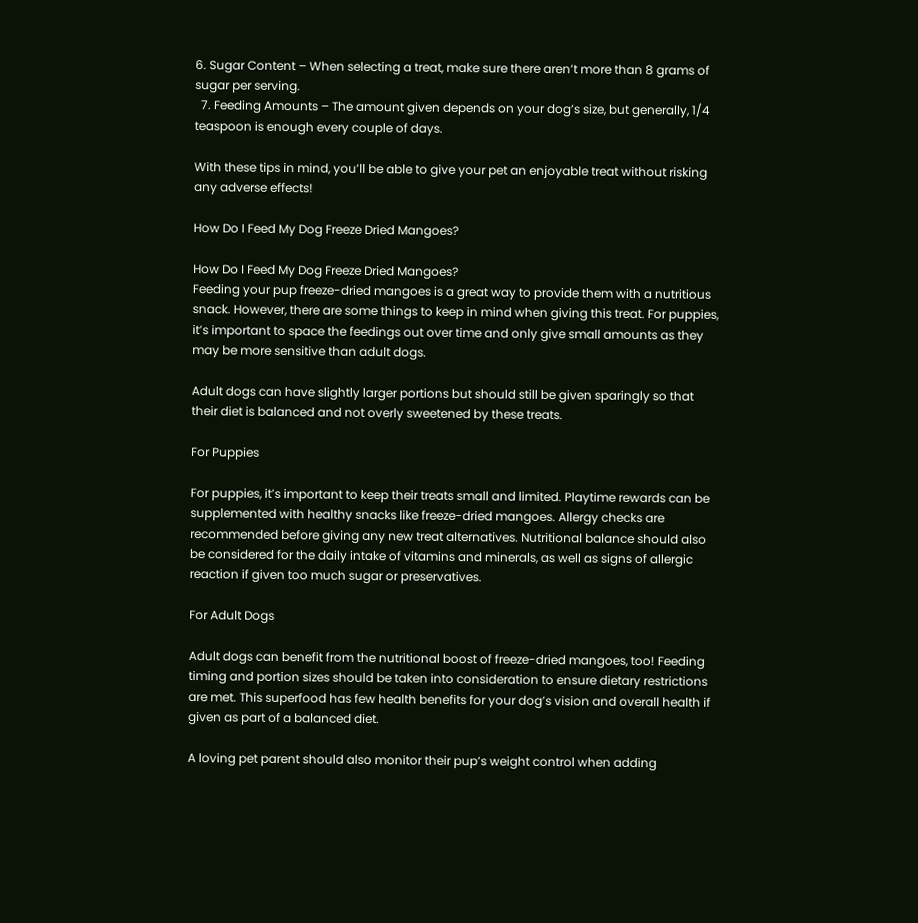6. Sugar Content – When selecting a treat, make sure there aren’t more than 8 grams of sugar per serving.
  7. Feeding Amounts – The amount given depends on your dog’s size, but generally, 1/4 teaspoon is enough every couple of days.

With these tips in mind, you’ll be able to give your pet an enjoyable treat without risking any adverse effects!

How Do I Feed My Dog Freeze Dried Mangoes?

How Do I Feed My Dog Freeze Dried Mangoes?
Feeding your pup freeze-dried mangoes is a great way to provide them with a nutritious snack. However, there are some things to keep in mind when giving this treat. For puppies, it’s important to space the feedings out over time and only give small amounts as they may be more sensitive than adult dogs.

Adult dogs can have slightly larger portions but should still be given sparingly so that their diet is balanced and not overly sweetened by these treats.

For Puppies

For puppies, it’s important to keep their treats small and limited. Playtime rewards can be supplemented with healthy snacks like freeze-dried mangoes. Allergy checks are recommended before giving any new treat alternatives. Nutritional balance should also be considered for the daily intake of vitamins and minerals, as well as signs of allergic reaction if given too much sugar or preservatives.

For Adult Dogs

Adult dogs can benefit from the nutritional boost of freeze-dried mangoes, too! Feeding timing and portion sizes should be taken into consideration to ensure dietary restrictions are met. This superfood has few health benefits for your dog’s vision and overall health if given as part of a balanced diet.

A loving pet parent should also monitor their pup’s weight control when adding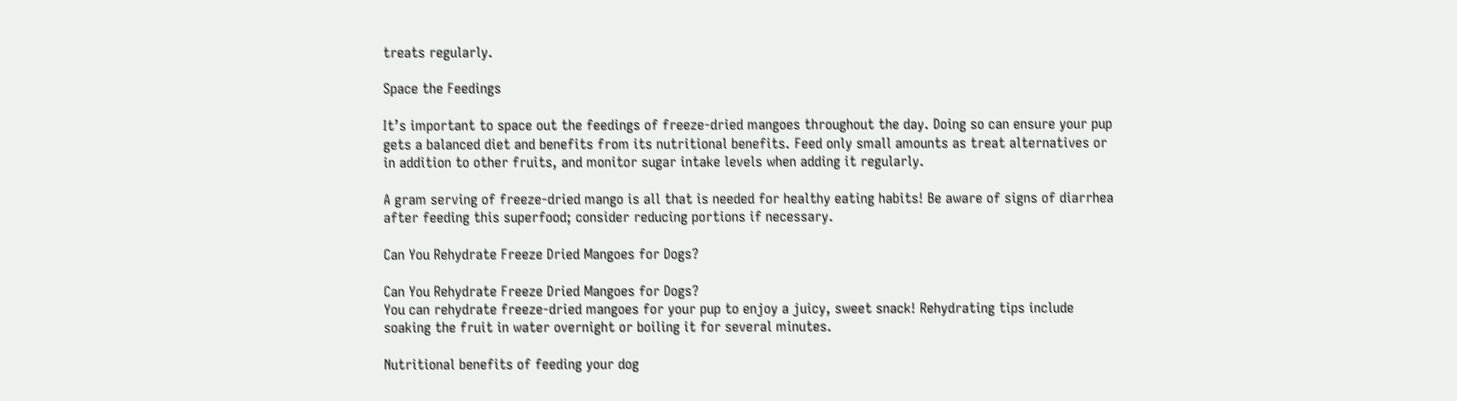treats regularly.

Space the Feedings

It’s important to space out the feedings of freeze-dried mangoes throughout the day. Doing so can ensure your pup gets a balanced diet and benefits from its nutritional benefits. Feed only small amounts as treat alternatives or in addition to other fruits, and monitor sugar intake levels when adding it regularly.

A gram serving of freeze-dried mango is all that is needed for healthy eating habits! Be aware of signs of diarrhea after feeding this superfood; consider reducing portions if necessary.

Can You Rehydrate Freeze Dried Mangoes for Dogs?

Can You Rehydrate Freeze Dried Mangoes for Dogs?
You can rehydrate freeze-dried mangoes for your pup to enjoy a juicy, sweet snack! Rehydrating tips include soaking the fruit in water overnight or boiling it for several minutes.

Nutritional benefits of feeding your dog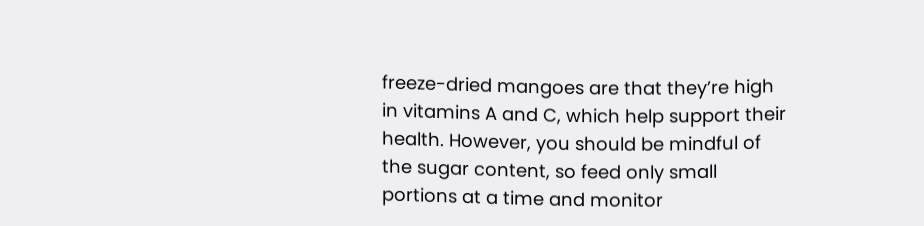freeze-dried mangoes are that they’re high in vitamins A and C, which help support their health. However, you should be mindful of the sugar content, so feed only small portions at a time and monitor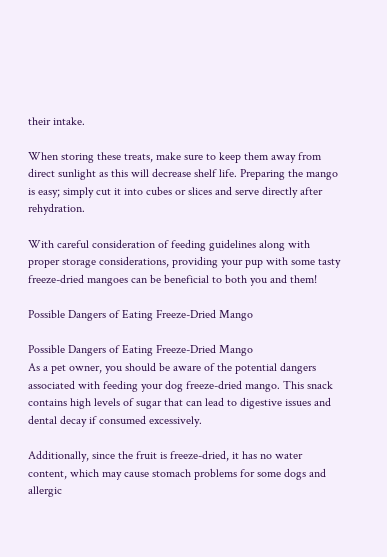their intake.

When storing these treats, make sure to keep them away from direct sunlight as this will decrease shelf life. Preparing the mango is easy; simply cut it into cubes or slices and serve directly after rehydration.

With careful consideration of feeding guidelines along with proper storage considerations, providing your pup with some tasty freeze-dried mangoes can be beneficial to both you and them!

Possible Dangers of Eating Freeze-Dried Mango

Possible Dangers of Eating Freeze-Dried Mango
As a pet owner, you should be aware of the potential dangers associated with feeding your dog freeze-dried mango. This snack contains high levels of sugar that can lead to digestive issues and dental decay if consumed excessively.

Additionally, since the fruit is freeze-dried, it has no water content, which may cause stomach problems for some dogs and allergic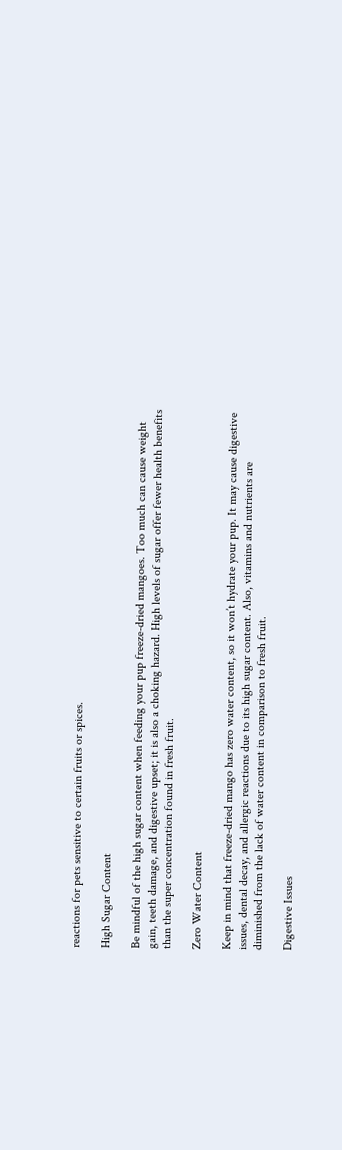reactions for pets sensitive to certain fruits or spices.

High Sugar Content

Be mindful of the high sugar content when feeding your pup freeze-dried mangoes. Too much can cause weight gain, teeth damage, and digestive upset; it is also a choking hazard. High levels of sugar offer fewer health benefits than the super concentration found in fresh fruit.

Zero Water Content

Keep in mind that freeze-dried mango has zero water content, so it won’t hydrate your pup. It may cause digestive issues, dental decay, and allergic reactions due to its high sugar content. Also, vitamins and nutrients are diminished from the lack of water content in comparison to fresh fruit.

Digestive Issues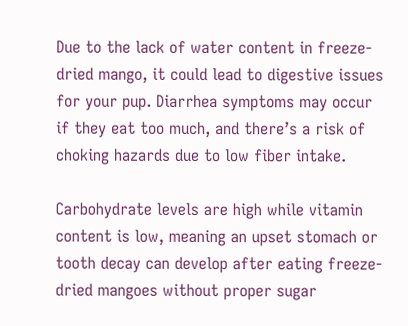Due to the lack of water content in freeze-dried mango, it could lead to digestive issues for your pup. Diarrhea symptoms may occur if they eat too much, and there’s a risk of choking hazards due to low fiber intake.

Carbohydrate levels are high while vitamin content is low, meaning an upset stomach or tooth decay can develop after eating freeze-dried mangoes without proper sugar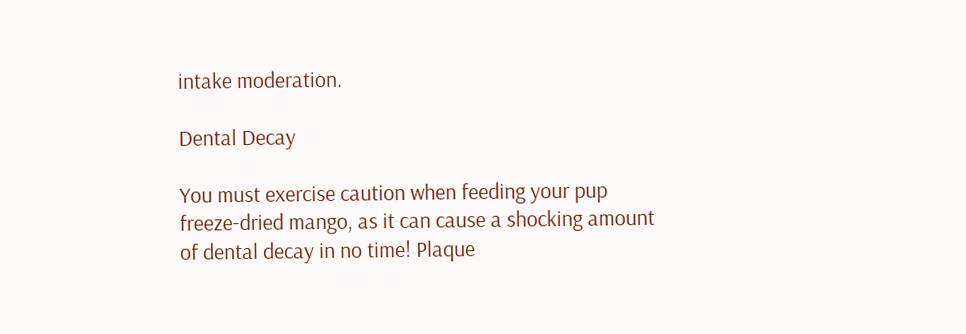intake moderation.

Dental Decay

You must exercise caution when feeding your pup freeze-dried mango, as it can cause a shocking amount of dental decay in no time! Plaque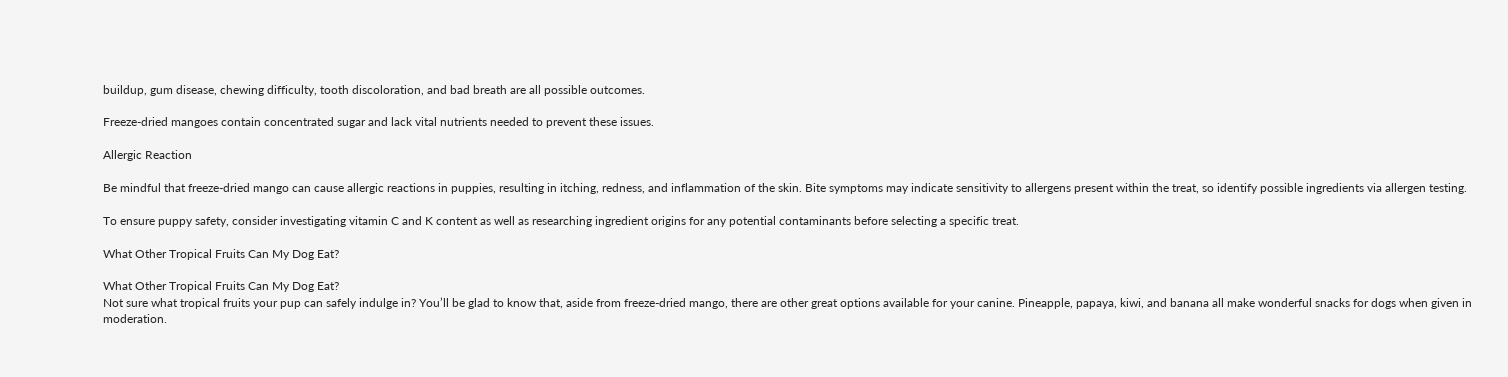buildup, gum disease, chewing difficulty, tooth discoloration, and bad breath are all possible outcomes.

Freeze-dried mangoes contain concentrated sugar and lack vital nutrients needed to prevent these issues.

Allergic Reaction

Be mindful that freeze-dried mango can cause allergic reactions in puppies, resulting in itching, redness, and inflammation of the skin. Bite symptoms may indicate sensitivity to allergens present within the treat, so identify possible ingredients via allergen testing.

To ensure puppy safety, consider investigating vitamin C and K content as well as researching ingredient origins for any potential contaminants before selecting a specific treat.

What Other Tropical Fruits Can My Dog Eat?

What Other Tropical Fruits Can My Dog Eat?
Not sure what tropical fruits your pup can safely indulge in? You’ll be glad to know that, aside from freeze-dried mango, there are other great options available for your canine. Pineapple, papaya, kiwi, and banana all make wonderful snacks for dogs when given in moderation.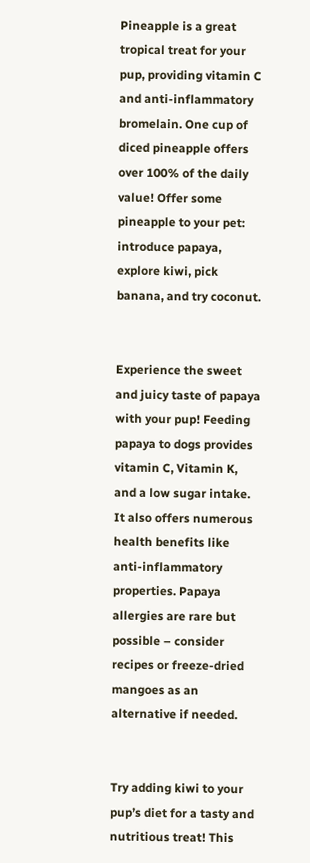Pineapple is a great tropical treat for your pup, providing vitamin C and anti-inflammatory bromelain. One cup of diced pineapple offers over 100% of the daily value! Offer some pineapple to your pet: introduce papaya, explore kiwi, pick banana, and try coconut.


Experience the sweet and juicy taste of papaya with your pup! Feeding papaya to dogs provides vitamin C, Vitamin K, and a low sugar intake. It also offers numerous health benefits like anti-inflammatory properties. Papaya allergies are rare but possible – consider recipes or freeze-dried mangoes as an alternative if needed.


Try adding kiwi to your pup’s diet for a tasty and nutritious treat! This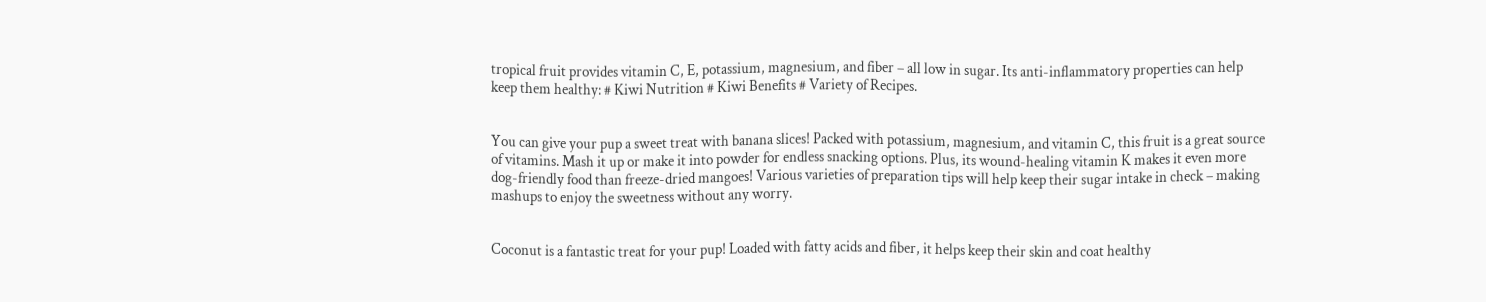tropical fruit provides vitamin C, E, potassium, magnesium, and fiber – all low in sugar. Its anti-inflammatory properties can help keep them healthy: # Kiwi Nutrition # Kiwi Benefits # Variety of Recipes.


You can give your pup a sweet treat with banana slices! Packed with potassium, magnesium, and vitamin C, this fruit is a great source of vitamins. Mash it up or make it into powder for endless snacking options. Plus, its wound-healing vitamin K makes it even more dog-friendly food than freeze-dried mangoes! Various varieties of preparation tips will help keep their sugar intake in check – making mashups to enjoy the sweetness without any worry.


Coconut is a fantastic treat for your pup! Loaded with fatty acids and fiber, it helps keep their skin and coat healthy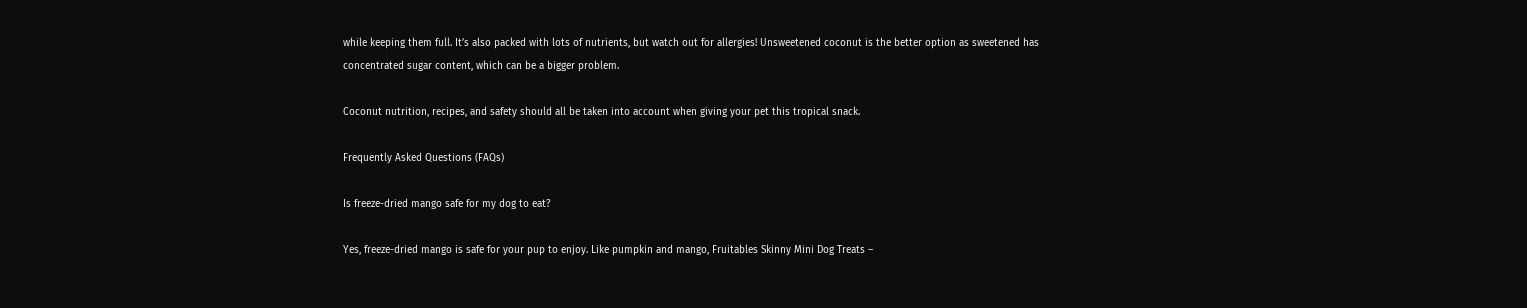while keeping them full. It’s also packed with lots of nutrients, but watch out for allergies! Unsweetened coconut is the better option as sweetened has concentrated sugar content, which can be a bigger problem.

Coconut nutrition, recipes, and safety should all be taken into account when giving your pet this tropical snack.

Frequently Asked Questions (FAQs)

Is freeze-dried mango safe for my dog to eat?

Yes, freeze-dried mango is safe for your pup to enjoy. Like pumpkin and mango, Fruitables Skinny Mini Dog Treats –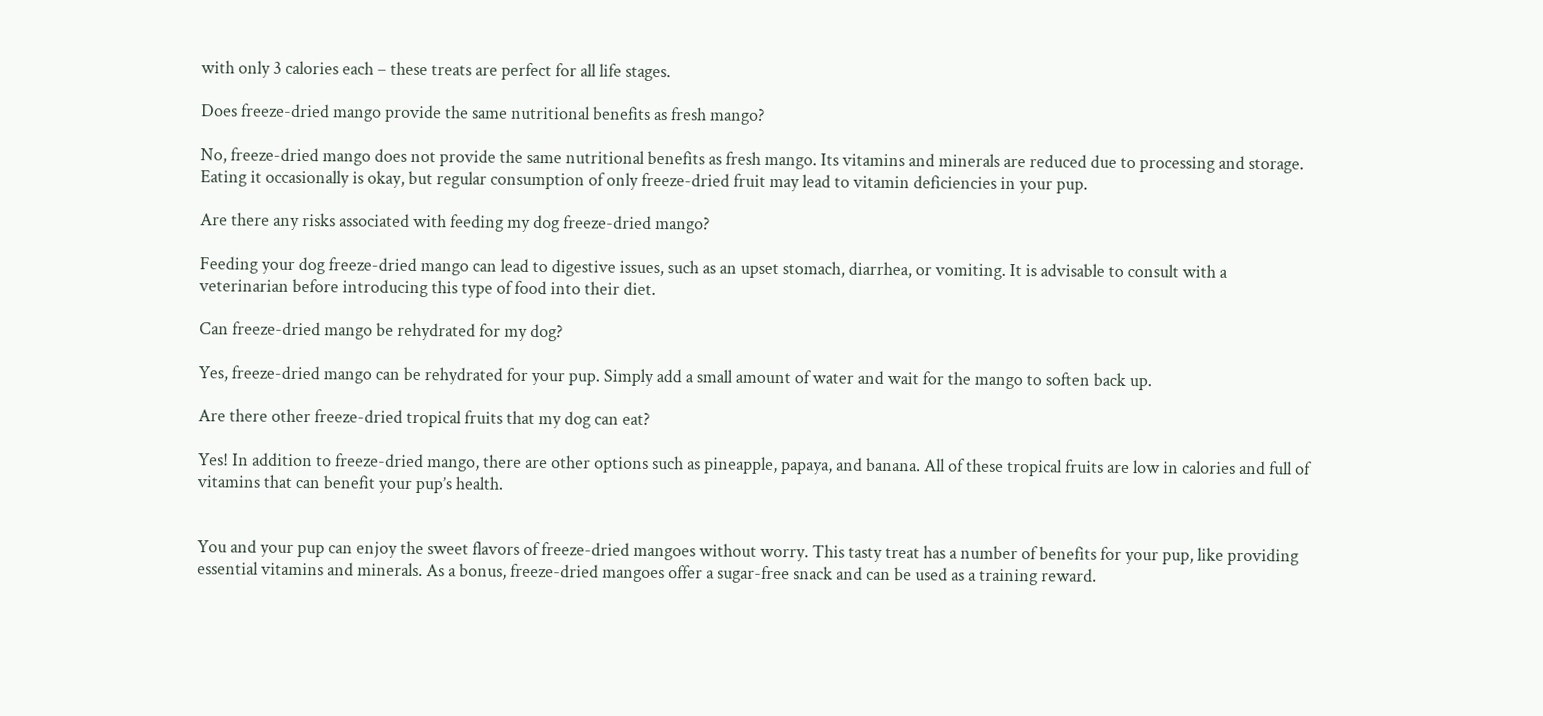with only 3 calories each – these treats are perfect for all life stages.

Does freeze-dried mango provide the same nutritional benefits as fresh mango?

No, freeze-dried mango does not provide the same nutritional benefits as fresh mango. Its vitamins and minerals are reduced due to processing and storage. Eating it occasionally is okay, but regular consumption of only freeze-dried fruit may lead to vitamin deficiencies in your pup.

Are there any risks associated with feeding my dog freeze-dried mango?

Feeding your dog freeze-dried mango can lead to digestive issues, such as an upset stomach, diarrhea, or vomiting. It is advisable to consult with a veterinarian before introducing this type of food into their diet.

Can freeze-dried mango be rehydrated for my dog?

Yes, freeze-dried mango can be rehydrated for your pup. Simply add a small amount of water and wait for the mango to soften back up.

Are there other freeze-dried tropical fruits that my dog can eat?

Yes! In addition to freeze-dried mango, there are other options such as pineapple, papaya, and banana. All of these tropical fruits are low in calories and full of vitamins that can benefit your pup’s health.


You and your pup can enjoy the sweet flavors of freeze-dried mangoes without worry. This tasty treat has a number of benefits for your pup, like providing essential vitamins and minerals. As a bonus, freeze-dried mangoes offer a sugar-free snack and can be used as a training reward.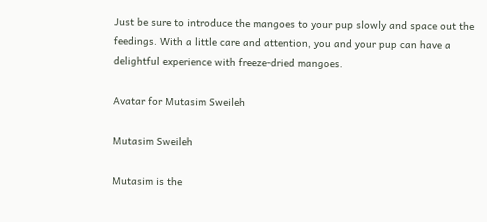Just be sure to introduce the mangoes to your pup slowly and space out the feedings. With a little care and attention, you and your pup can have a delightful experience with freeze-dried mangoes.

Avatar for Mutasim Sweileh

Mutasim Sweileh

Mutasim is the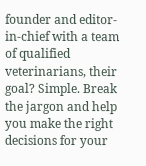founder and editor-in-chief with a team of qualified veterinarians, their goal? Simple. Break the jargon and help you make the right decisions for your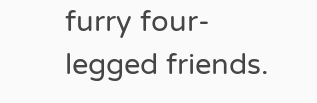furry four-legged friends.